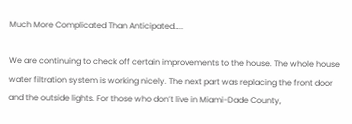Much More Complicated Than Anticipated…..

We are continuing to check off certain improvements to the house. The whole house water filtration system is working nicely. The next part was replacing the front door and the outside lights. For those who don’t live in Miami-Dade County,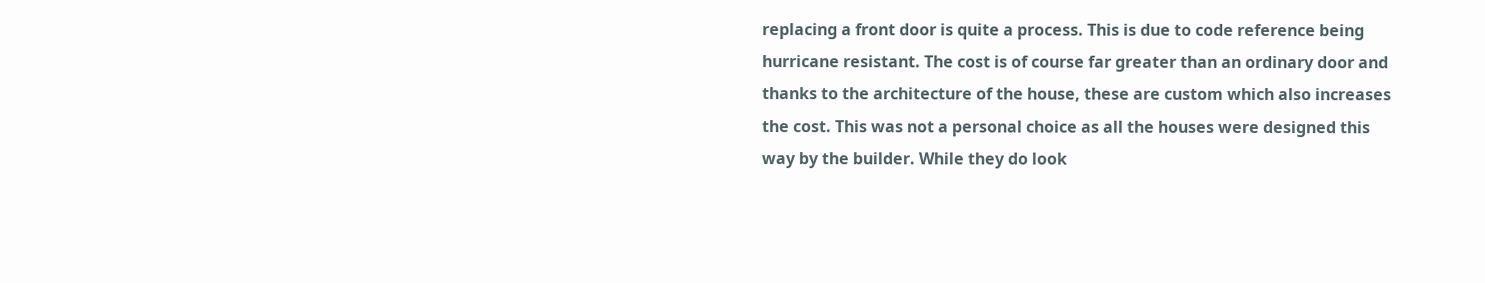replacing a front door is quite a process. This is due to code reference being hurricane resistant. The cost is of course far greater than an ordinary door and thanks to the architecture of the house, these are custom which also increases the cost. This was not a personal choice as all the houses were designed this way by the builder. While they do look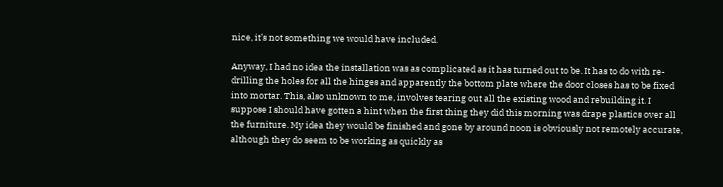nice, it’s not something we would have included.

Anyway, I had no idea the installation was as complicated as it has turned out to be. It has to do with re-drilling the holes for all the hinges and apparently the bottom plate where the door closes has to be fixed into mortar. This, also unknown to me, involves tearing out all the existing wood and rebuilding it. I suppose I should have gotten a hint when the first thing they did this morning was drape plastics over all the furniture. My idea they would be finished and gone by around noon is obviously not remotely accurate, although they do seem to be working as quickly as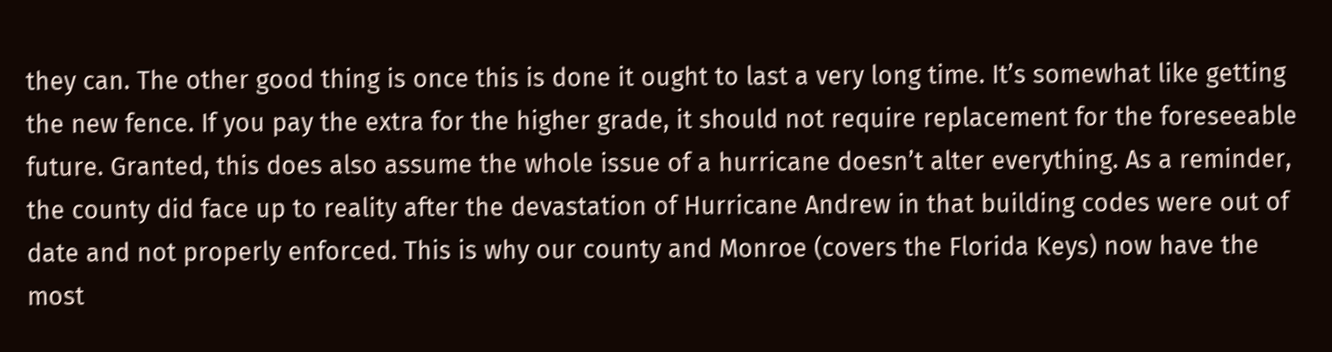they can. The other good thing is once this is done it ought to last a very long time. It’s somewhat like getting the new fence. If you pay the extra for the higher grade, it should not require replacement for the foreseeable future. Granted, this does also assume the whole issue of a hurricane doesn’t alter everything. As a reminder, the county did face up to reality after the devastation of Hurricane Andrew in that building codes were out of date and not properly enforced. This is why our county and Monroe (covers the Florida Keys) now have the most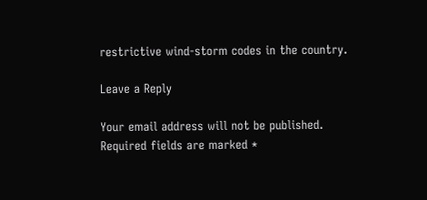restrictive wind-storm codes in the country.

Leave a Reply

Your email address will not be published. Required fields are marked *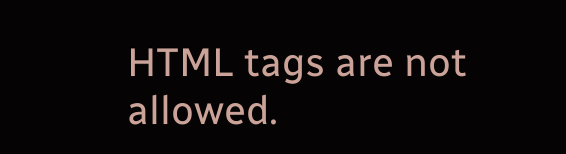HTML tags are not allowed.